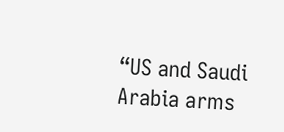“US and Saudi Arabia arms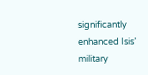significantly enhanced Isis’ military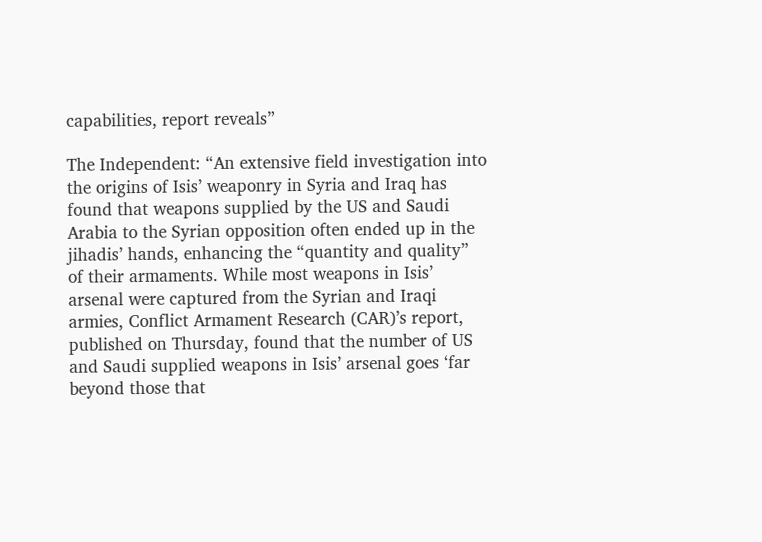capabilities, report reveals”

The Independent: “An extensive field investigation into the origins of Isis’ weaponry in Syria and Iraq has found that weapons supplied by the US and Saudi Arabia to the Syrian opposition often ended up in the jihadis’ hands, enhancing the “quantity and quality” of their armaments. While most weapons in Isis’ arsenal were captured from the Syrian and Iraqi armies, Conflict Armament Research (CAR)’s report, published on Thursday, found that the number of US and Saudi supplied weapons in Isis’ arsenal goes ‘far beyond those that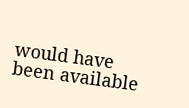would have been available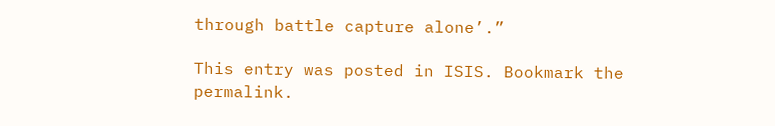through battle capture alone’.”

This entry was posted in ISIS. Bookmark the permalink.